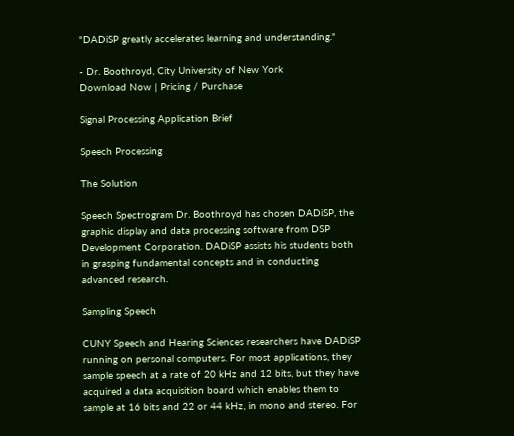"DADiSP greatly accelerates learning and understanding."

- Dr. Boothroyd, City University of New York
Download Now | Pricing / Purchase

Signal Processing Application Brief

Speech Processing

The Solution

Speech Spectrogram Dr. Boothroyd has chosen DADiSP, the graphic display and data processing software from DSP Development Corporation. DADiSP assists his students both in grasping fundamental concepts and in conducting advanced research.

Sampling Speech

CUNY Speech and Hearing Sciences researchers have DADiSP running on personal computers. For most applications, they sample speech at a rate of 20 kHz and 12 bits, but they have acquired a data acquisition board which enables them to sample at 16 bits and 22 or 44 kHz, in mono and stereo. For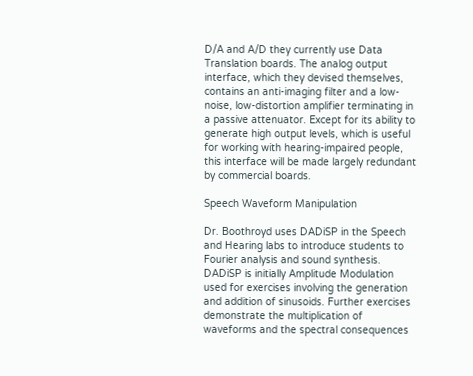D/A and A/D they currently use Data Translation boards. The analog output interface, which they devised themselves, contains an anti-imaging filter and a low-noise, low-distortion amplifier terminating in a passive attenuator. Except for its ability to generate high output levels, which is useful for working with hearing-impaired people, this interface will be made largely redundant by commercial boards.

Speech Waveform Manipulation

Dr. Boothroyd uses DADiSP in the Speech and Hearing labs to introduce students to Fourier analysis and sound synthesis. DADiSP is initially Amplitude Modulation used for exercises involving the generation and addition of sinusoids. Further exercises demonstrate the multiplication of waveforms and the spectral consequences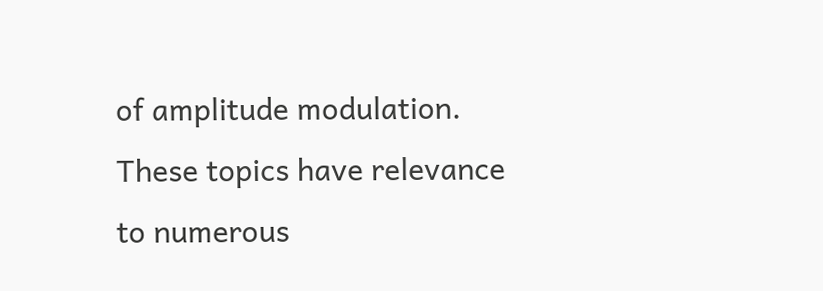of amplitude modulation. These topics have relevance to numerous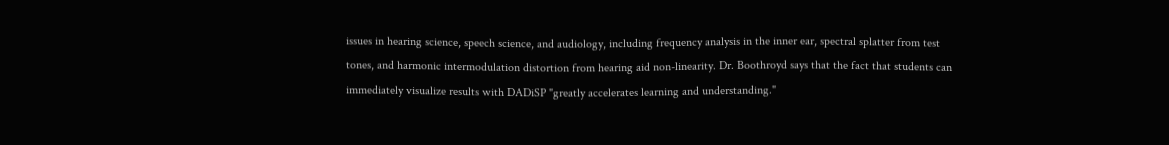issues in hearing science, speech science, and audiology, including frequency analysis in the inner ear, spectral splatter from test tones, and harmonic intermodulation distortion from hearing aid non-linearity. Dr. Boothroyd says that the fact that students can immediately visualize results with DADiSP "greatly accelerates learning and understanding."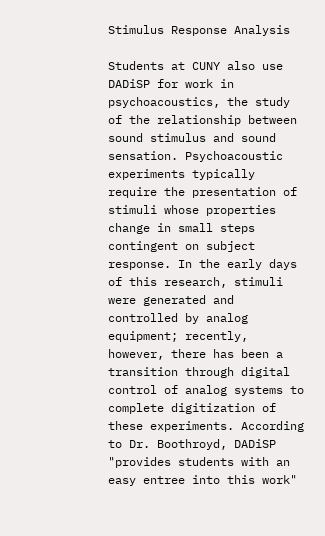Stimulus Response Analysis

Students at CUNY also use DADiSP for work in psychoacoustics, the study of the relationship between sound stimulus and sound sensation. Psychoacoustic experiments typically require the presentation of stimuli whose properties change in small steps contingent on subject response. In the early days of this research, stimuli were generated and controlled by analog equipment; recently, however, there has been a transition through digital control of analog systems to complete digitization of these experiments. According to Dr. Boothroyd, DADiSP "provides students with an easy entree into this work"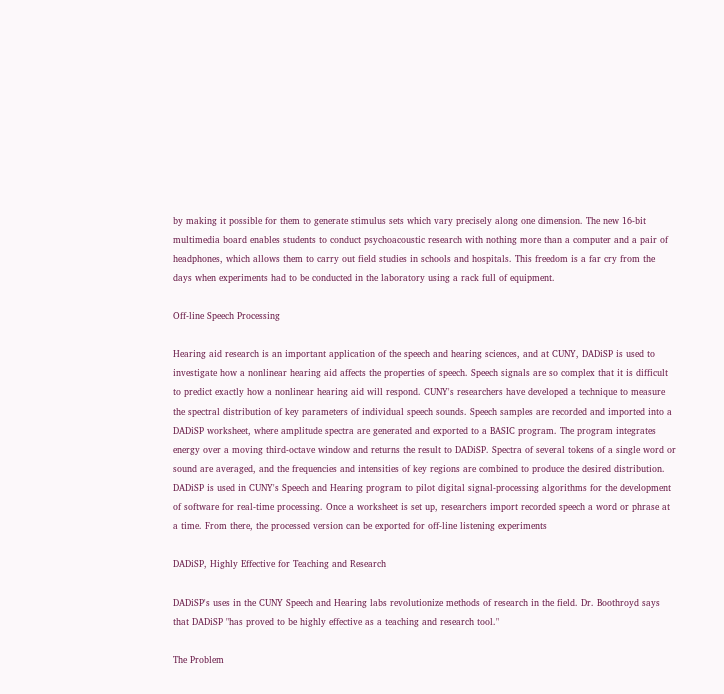by making it possible for them to generate stimulus sets which vary precisely along one dimension. The new 16-bit multimedia board enables students to conduct psychoacoustic research with nothing more than a computer and a pair of headphones, which allows them to carry out field studies in schools and hospitals. This freedom is a far cry from the days when experiments had to be conducted in the laboratory using a rack full of equipment.

Off-line Speech Processing

Hearing aid research is an important application of the speech and hearing sciences, and at CUNY, DADiSP is used to investigate how a nonlinear hearing aid affects the properties of speech. Speech signals are so complex that it is difficult to predict exactly how a nonlinear hearing aid will respond. CUNY's researchers have developed a technique to measure the spectral distribution of key parameters of individual speech sounds. Speech samples are recorded and imported into a DADiSP worksheet, where amplitude spectra are generated and exported to a BASIC program. The program integrates energy over a moving third-octave window and returns the result to DADiSP. Spectra of several tokens of a single word or sound are averaged, and the frequencies and intensities of key regions are combined to produce the desired distribution. DADiSP is used in CUNY's Speech and Hearing program to pilot digital signal-processing algorithms for the development of software for real-time processing. Once a worksheet is set up, researchers import recorded speech a word or phrase at a time. From there, the processed version can be exported for off-line listening experiments

DADiSP, Highly Effective for Teaching and Research

DADiSP's uses in the CUNY Speech and Hearing labs revolutionize methods of research in the field. Dr. Boothroyd says that DADiSP "has proved to be highly effective as a teaching and research tool."

The Problem